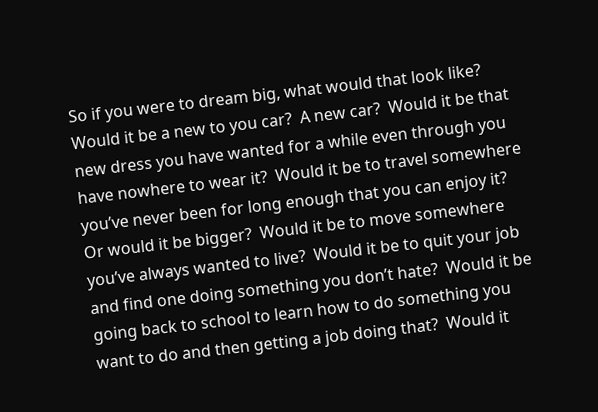So if you were to dream big, what would that look like?  Would it be a new to you car?  A new car?  Would it be that new dress you have wanted for a while even through you have nowhere to wear it?  Would it be to travel somewhere you’ve never been for long enough that you can enjoy it?  Or would it be bigger?  Would it be to move somewhere you’ve always wanted to live?  Would it be to quit your job and find one doing something you don’t hate?  Would it be going back to school to learn how to do something you want to do and then getting a job doing that?  Would it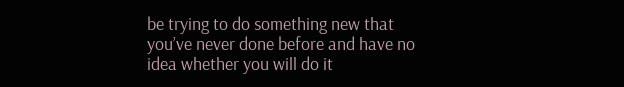be trying to do something new that you’ve never done before and have no idea whether you will do it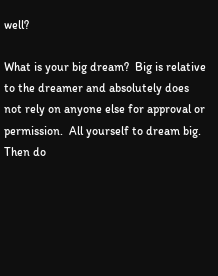well?

What is your big dream?  Big is relative to the dreamer and absolutely does not rely on anyone else for approval or permission.  All yourself to dream big.  Then do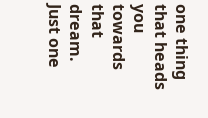one thing that heads you towards that dream.  Just one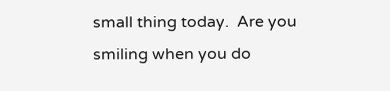small thing today.  Are you smiling when you do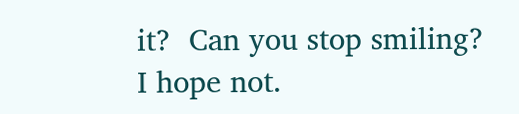it?  Can you stop smiling?  I hope not.